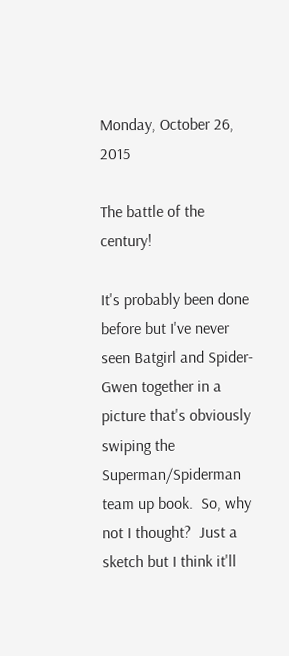Monday, October 26, 2015

The battle of the century!

It's probably been done before but I've never seen Batgirl and Spider-Gwen together in a picture that's obviously swiping the Superman/Spiderman team up book.  So, why not I thought?  Just a sketch but I think it'll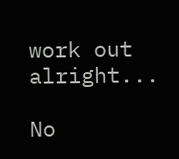work out alright...

No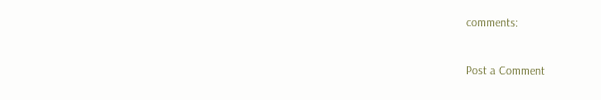comments:

Post a Comment